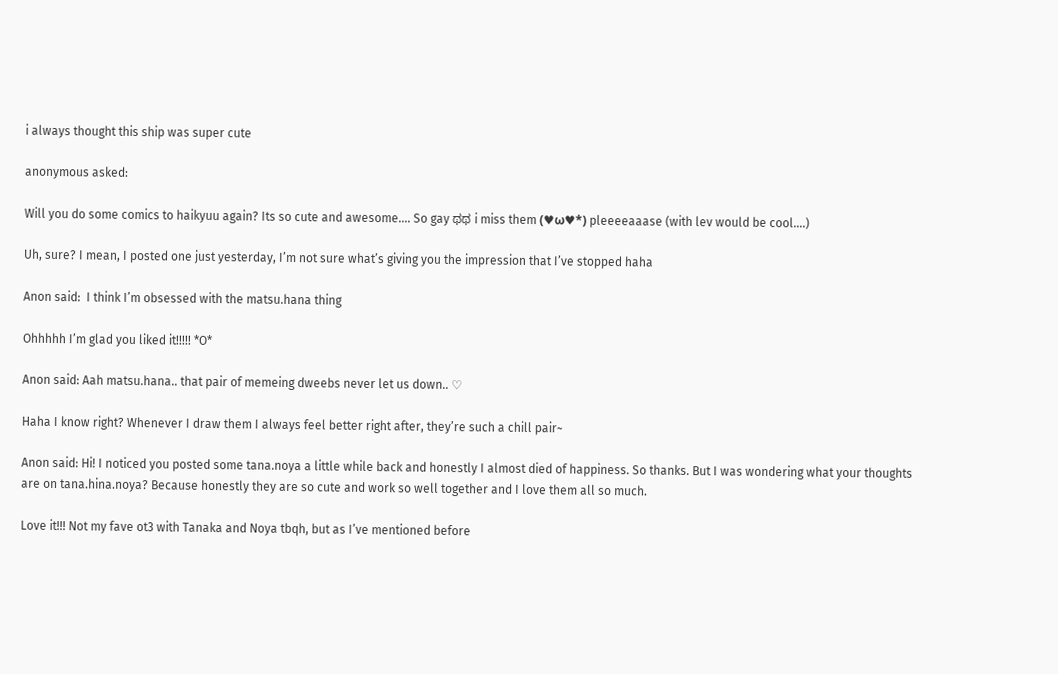i always thought this ship was super cute

anonymous asked:

Will you do some comics to haikyuu again? Its so cute and awesome.... So gay ಥಥ i miss them (♥ω♥*) pleeeeaaase (with lev would be cool....)

Uh, sure? I mean, I posted one just yesterday, I’m not sure what’s giving you the impression that I’ve stopped haha

Anon said:  I think I’m obsessed with the matsu.hana thing

Ohhhhh I’m glad you liked it!!!!! *O*

Anon said: Aah matsu.hana.. that pair of memeing dweebs never let us down.. ♡

Haha I know right? Whenever I draw them I always feel better right after, they’re such a chill pair~

Anon said: Hi! I noticed you posted some tana.noya a little while back and honestly I almost died of happiness. So thanks. But I was wondering what your thoughts are on tana.hina.noya? Because honestly they are so cute and work so well together and I love them all so much.

Love it!!! Not my fave ot3 with Tanaka and Noya tbqh, but as I’ve mentioned before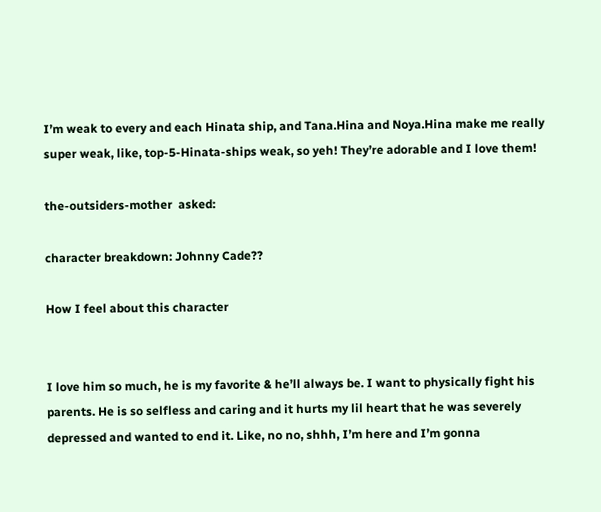I’m weak to every and each Hinata ship, and Tana.Hina and Noya.Hina make me really super weak, like, top-5-Hinata-ships weak, so yeh! They’re adorable and I love them!

the-outsiders-mother  asked:

character breakdown: Johnny Cade??

How I feel about this character


I love him so much, he is my favorite & he’ll always be. I want to physically fight his parents. He is so selfless and caring and it hurts my lil heart that he was severely depressed and wanted to end it. Like, no no, shhh, I’m here and I’m gonna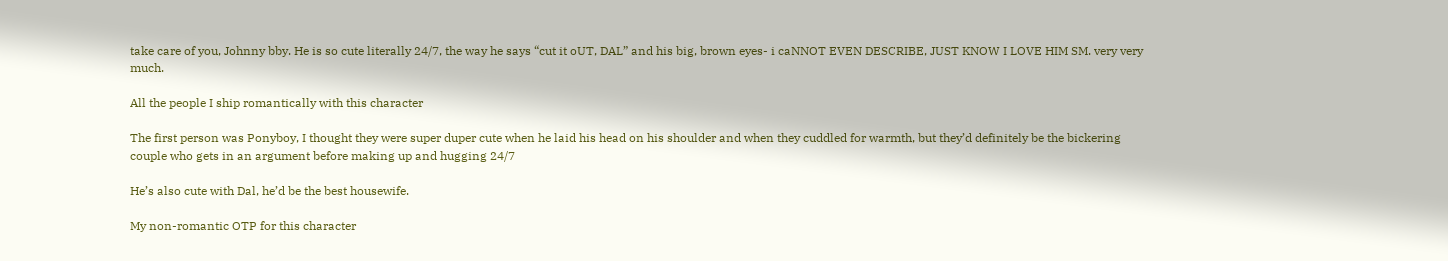take care of you, Johnny bby. He is so cute literally 24/7, the way he says “cut it oUT, DAL” and his big, brown eyes- i caNNOT EVEN DESCRIBE, JUST KNOW I LOVE HIM SM. very very much.

All the people I ship romantically with this character

The first person was Ponyboy, I thought they were super duper cute when he laid his head on his shoulder and when they cuddled for warmth, but they’d definitely be the bickering couple who gets in an argument before making up and hugging 24/7

He’s also cute with Dal, he’d be the best housewife.

My non-romantic OTP for this character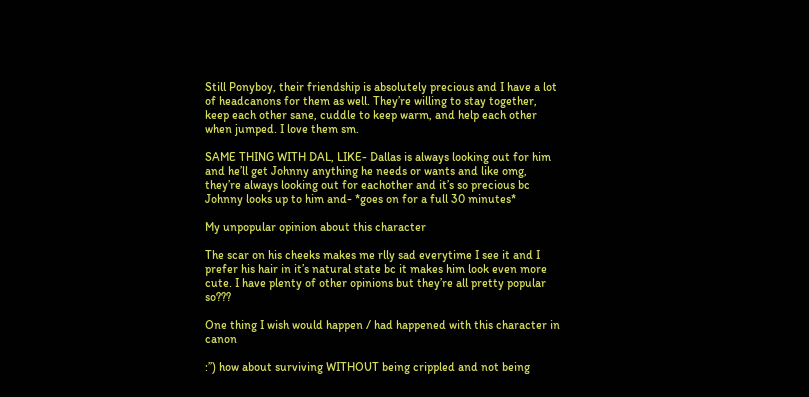Still Ponyboy, their friendship is absolutely precious and I have a lot of headcanons for them as well. They’re willing to stay together, keep each other sane, cuddle to keep warm, and help each other when jumped. I love them sm.

SAME THING WITH DAL, LIKE- Dallas is always looking out for him and he’ll get Johnny anything he needs or wants and like omg, they’re always looking out for eachother and it’s so precious bc Johnny looks up to him and- *goes on for a full 30 minutes*

My unpopular opinion about this character

The scar on his cheeks makes me rlly sad everytime I see it and I prefer his hair in it’s natural state bc it makes him look even more cute. I have plenty of other opinions but they’re all pretty popular so???

One thing I wish would happen / had happened with this character in canon

:’’) how about surviving WITHOUT being crippled and not being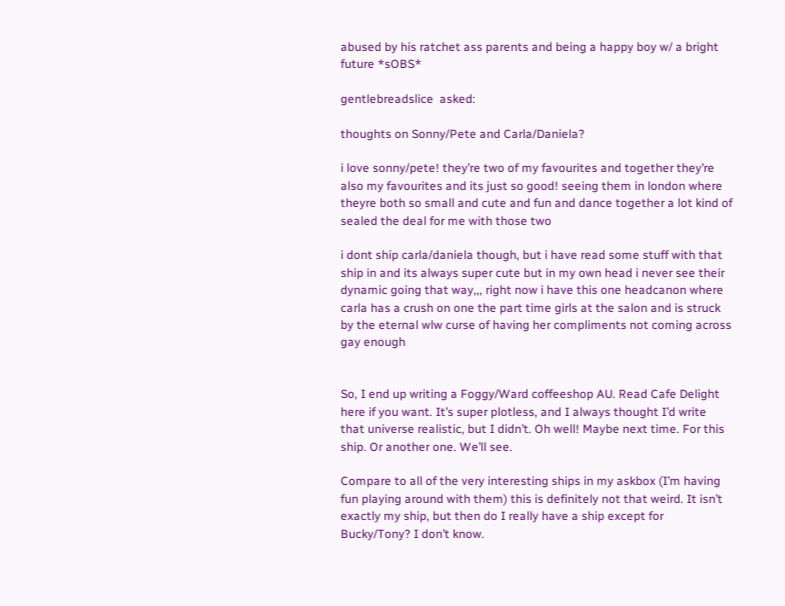abused by his ratchet ass parents and being a happy boy w/ a bright future *sOBS*

gentlebreadslice  asked:

thoughts on Sonny/Pete and Carla/Daniela?

i love sonny/pete! they’re two of my favourites and together they’re also my favourites and its just so good! seeing them in london where theyre both so small and cute and fun and dance together a lot kind of sealed the deal for me with those two

i dont ship carla/daniela though, but i have read some stuff with that ship in and its always super cute but in my own head i never see their dynamic going that way,,, right now i have this one headcanon where carla has a crush on one the part time girls at the salon and is struck by the eternal wlw curse of having her compliments not coming across gay enough


So, I end up writing a Foggy/Ward coffeeshop AU. Read Cafe Delight here if you want. It’s super plotless, and I always thought I’d write that universe realistic, but I didn’t. Oh well! Maybe next time. For this ship. Or another one. We’ll see.

Compare to all of the very interesting ships in my askbox (I’m having fun playing around with them) this is definitely not that weird. It isn’t exactly my ship, but then do I really have a ship except for Bucky/Tony? I don’t know.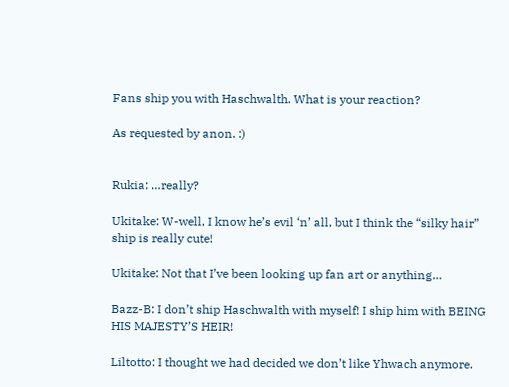Fans ship you with Haschwalth. What is your reaction?

As requested by anon. :)


Rukia: …really?

Ukitake: W-well, I know he’s evil ‘n’ all, but I think the “silky hair” ship is really cute!

Ukitake: Not that I’ve been looking up fan art or anything…

Bazz-B: I don’t ship Haschwalth with myself! I ship him with BEING HIS MAJESTY’S HEIR!

Liltotto: I thought we had decided we don’t like Yhwach anymore.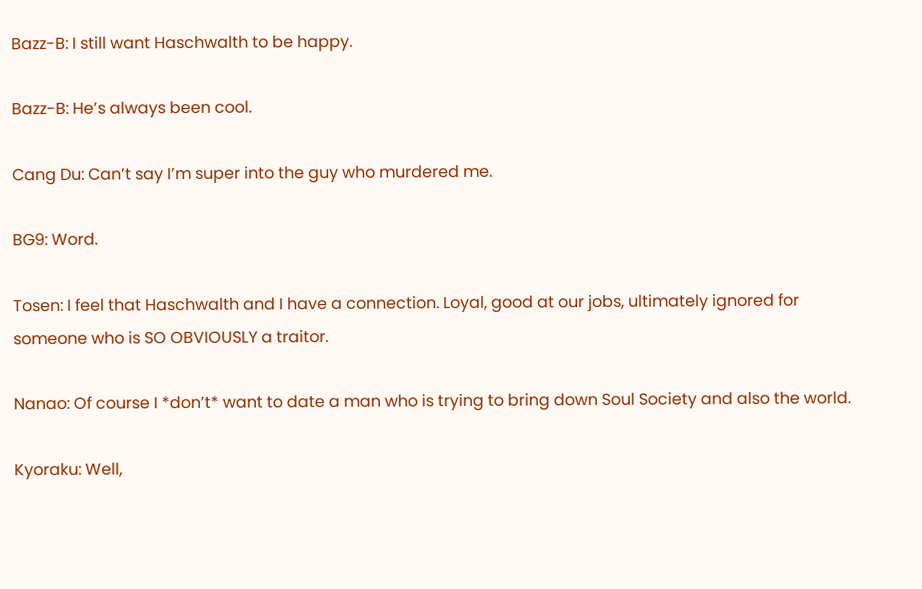Bazz-B: I still want Haschwalth to be happy.

Bazz-B: He’s always been cool.

Cang Du: Can’t say I’m super into the guy who murdered me.

BG9: Word.

Tosen: I feel that Haschwalth and I have a connection. Loyal, good at our jobs, ultimately ignored for someone who is SO OBVIOUSLY a traitor.

Nanao: Of course I *don’t* want to date a man who is trying to bring down Soul Society and also the world.

Kyoraku: Well,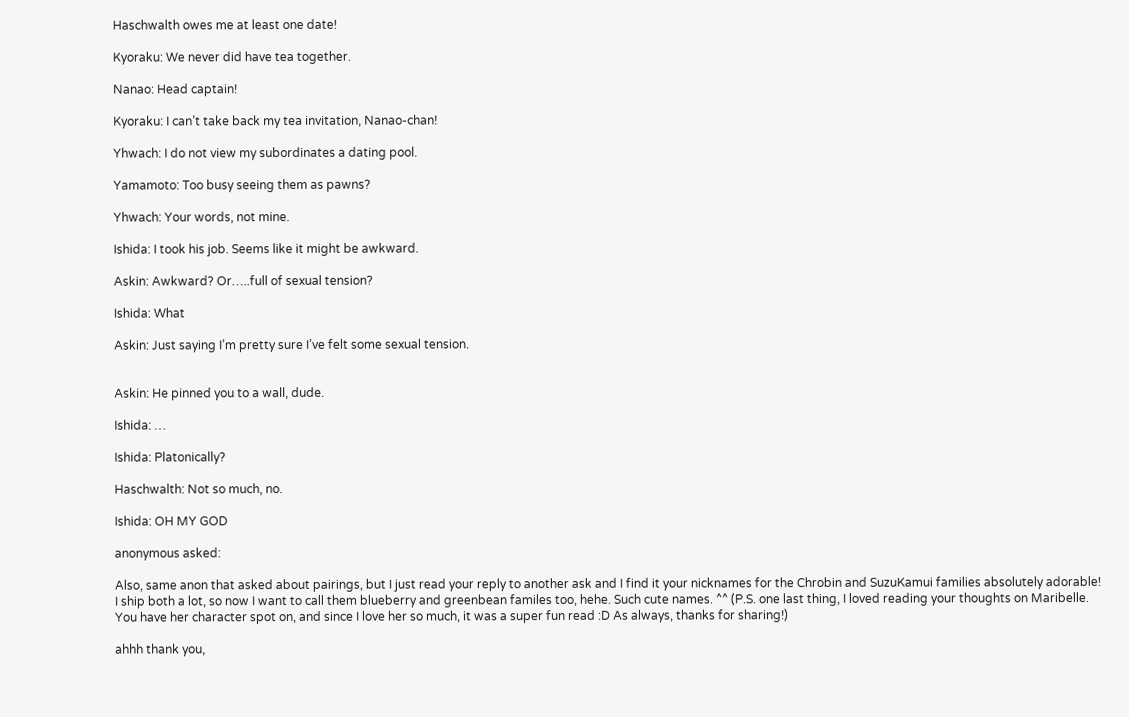Haschwalth owes me at least one date!

Kyoraku: We never did have tea together.

Nanao: Head captain!

Kyoraku: I can’t take back my tea invitation, Nanao-chan!

Yhwach: I do not view my subordinates a dating pool.

Yamamoto: Too busy seeing them as pawns?

Yhwach: Your words, not mine.

Ishida: I took his job. Seems like it might be awkward.

Askin: Awkward? Or…..full of sexual tension?

Ishida: What

Askin: Just saying I’m pretty sure I’ve felt some sexual tension.


Askin: He pinned you to a wall, dude.

Ishida: …

Ishida: Platonically?

Haschwalth: Not so much, no.

Ishida: OH MY GOD

anonymous asked:

Also, same anon that asked about pairings, but I just read your reply to another ask and I find it your nicknames for the Chrobin and SuzuKamui families absolutely adorable! I ship both a lot, so now I want to call them blueberry and greenbean familes too, hehe. Such cute names. ^^ (P.S. one last thing, I loved reading your thoughts on Maribelle. You have her character spot on, and since I love her so much, it was a super fun read :D As always, thanks for sharing!)

ahhh thank you,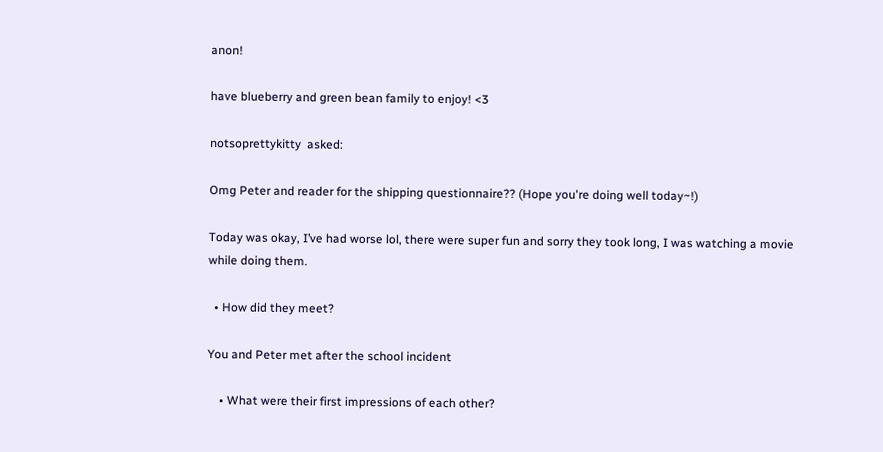anon!

have blueberry and green bean family to enjoy! <3

notsoprettykitty  asked:

Omg Peter and reader for the shipping questionnaire?? (Hope you're doing well today~!)

Today was okay, I’ve had worse lol, there were super fun and sorry they took long, I was watching a movie while doing them.

  • How did they meet?

You and Peter met after the school incident

    • What were their first impressions of each other?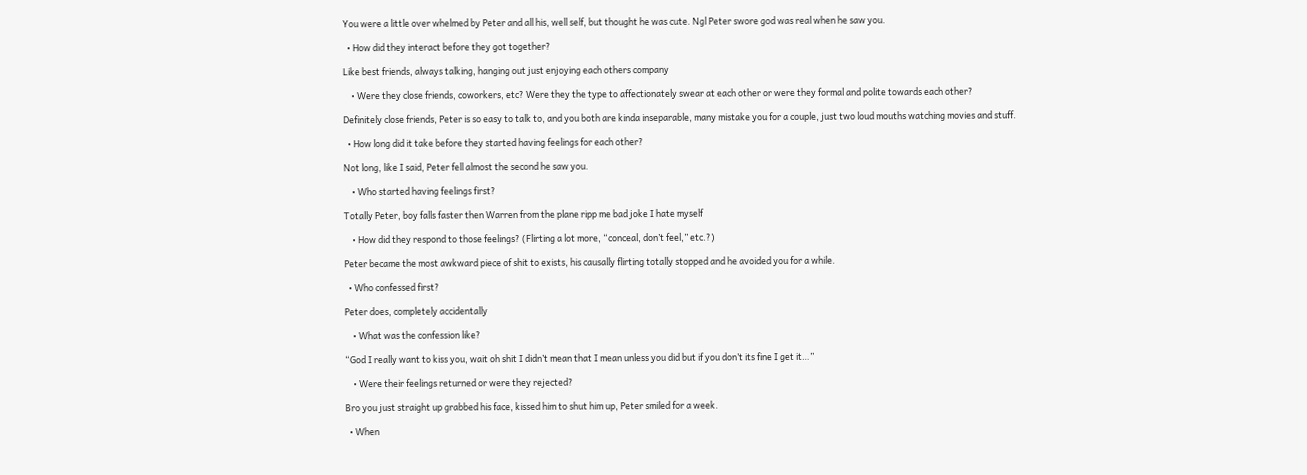You were a little over whelmed by Peter and all his, well self, but thought he was cute. Ngl Peter swore god was real when he saw you.

  • How did they interact before they got together?

Like best friends, always talking, hanging out just enjoying each others company

    • Were they close friends, coworkers, etc? Were they the type to affectionately swear at each other or were they formal and polite towards each other?

Definitely close friends, Peter is so easy to talk to, and you both are kinda inseparable, many mistake you for a couple, just two loud mouths watching movies and stuff.

  • How long did it take before they started having feelings for each other?

Not long, like I said, Peter fell almost the second he saw you.

    • Who started having feelings first?

Totally Peter, boy falls faster then Warren from the plane ripp me bad joke I hate myself

    • How did they respond to those feelings? (Flirting a lot more, “conceal, don’t feel,” etc.?)

Peter became the most awkward piece of shit to exists, his causally flirting totally stopped and he avoided you for a while.

  • Who confessed first?

Peter does, completely accidentally

    • What was the confession like?

“God I really want to kiss you, wait oh shit I didn’t mean that I mean unless you did but if you don’t its fine I get it…”

    • Were their feelings returned or were they rejected?

Bro you just straight up grabbed his face, kissed him to shut him up, Peter smiled for a week.

  • When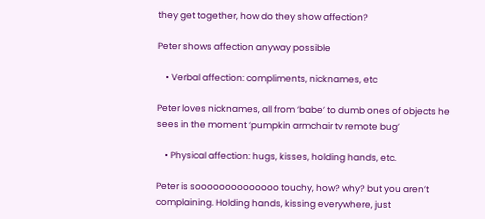they get together, how do they show affection?

Peter shows affection anyway possible

    • Verbal affection: compliments, nicknames, etc

Peter loves nicknames, all from ‘babe’ to dumb ones of objects he sees in the moment ‘pumpkin armchair tv remote bug’

    • Physical affection: hugs, kisses, holding hands, etc.

Peter is soooooooooooooo touchy, how? why? but you aren’t complaining. Holding hands, kissing everywhere, just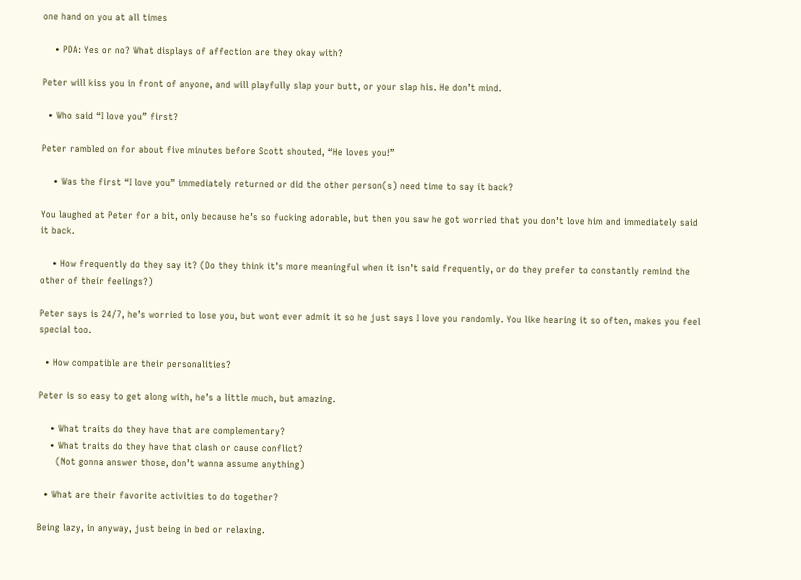one hand on you at all times

    • PDA: Yes or no? What displays of affection are they okay with?

Peter will kiss you in front of anyone, and will playfully slap your butt, or your slap his. He don’t mind.

  • Who said “I love you” first?

Peter rambled on for about five minutes before Scott shouted, “He loves you!”

    • Was the first “I love you” immediately returned or did the other person(s) need time to say it back?

You laughed at Peter for a bit, only because he’s so fucking adorable, but then you saw he got worried that you don’t love him and immediately said it back.

    • How frequently do they say it? (Do they think it’s more meaningful when it isn’t said frequently, or do they prefer to constantly remind the other of their feelings?)

Peter says is 24/7, he’s worried to lose you, but wont ever admit it so he just says I love you randomly. You like hearing it so often, makes you feel special too.

  • How compatible are their personalities?

Peter is so easy to get along with, he’s a little much, but amazing.

    • What traits do they have that are complementary?
    • What traits do they have that clash or cause conflict?
      (Not gonna answer those, don’t wanna assume anything)

  • What are their favorite activities to do together?

Being lazy, in anyway, just being in bed or relaxing.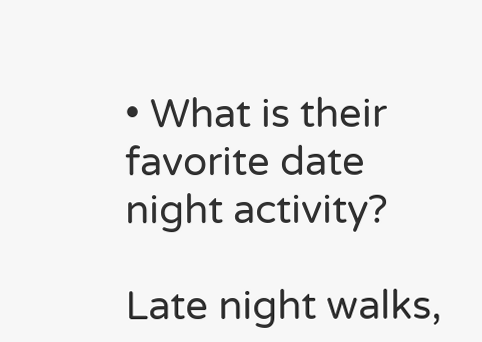• What is their favorite date night activity?

Late night walks,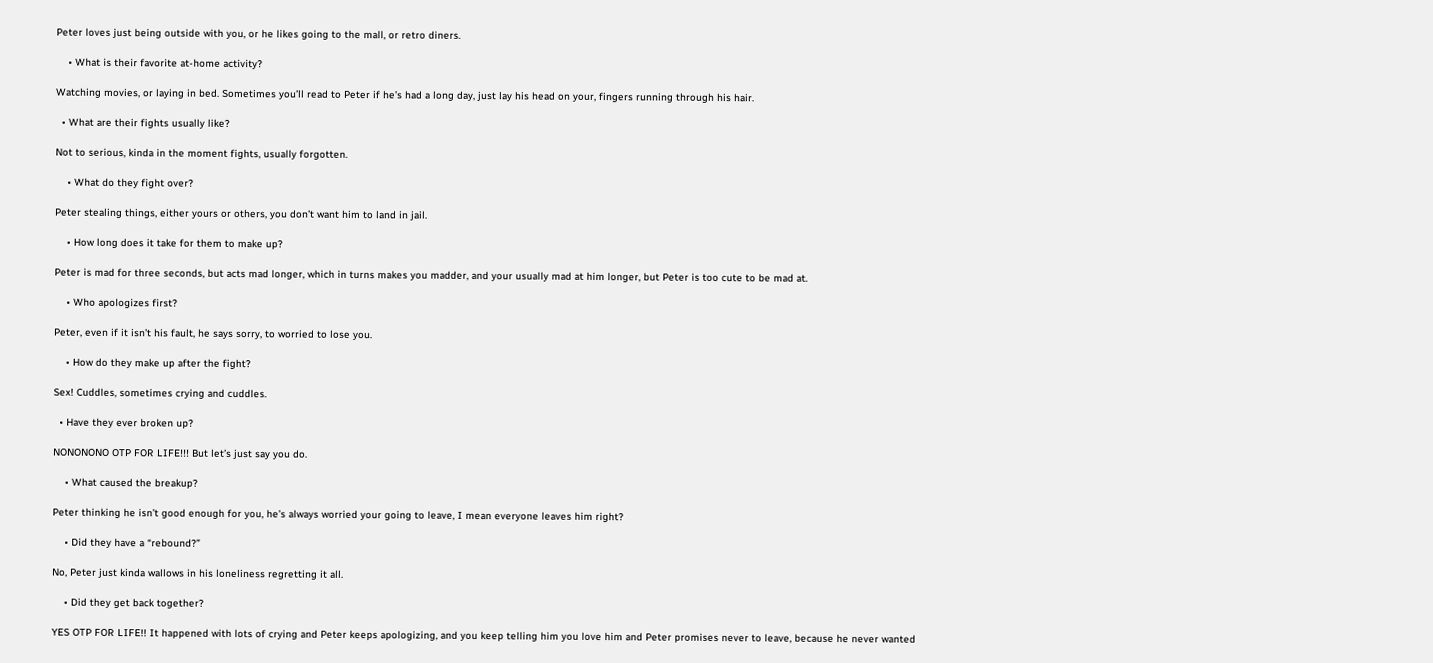Peter loves just being outside with you, or he likes going to the mall, or retro diners.

    • What is their favorite at-home activity?

Watching movies, or laying in bed. Sometimes you’ll read to Peter if he’s had a long day, just lay his head on your, fingers running through his hair.

  • What are their fights usually like?

Not to serious, kinda in the moment fights, usually forgotten.

    • What do they fight over?

Peter stealing things, either yours or others, you don’t want him to land in jail.

    • How long does it take for them to make up?

Peter is mad for three seconds, but acts mad longer, which in turns makes you madder, and your usually mad at him longer, but Peter is too cute to be mad at.

    • Who apologizes first?

Peter, even if it isn’t his fault, he says sorry, to worried to lose you.

    • How do they make up after the fight?

Sex! Cuddles, sometimes crying and cuddles.

  • Have they ever broken up?

NONONONO OTP FOR LIFE!!! But let’s just say you do.

    • What caused the breakup?

Peter thinking he isn’t good enough for you, he’s always worried your going to leave, I mean everyone leaves him right?

    • Did they have a “rebound?”

No, Peter just kinda wallows in his loneliness regretting it all.

    • Did they get back together?

YES OTP FOR LIFE!! It happened with lots of crying and Peter keeps apologizing, and you keep telling him you love him and Peter promises never to leave, because he never wanted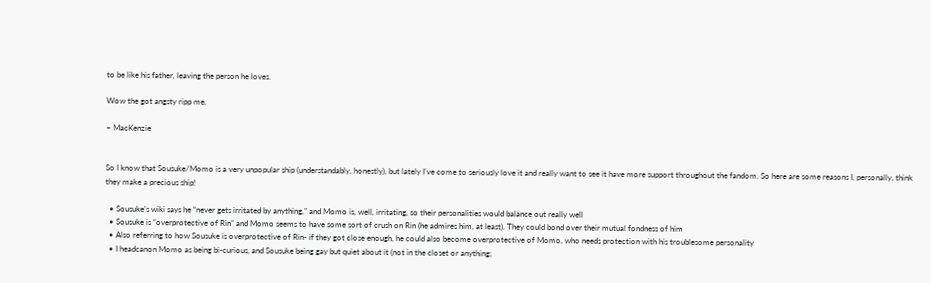to be like his father, leaving the person he loves.

Wow the got angsty ripp me.

~ MacKenzie


So I know that Sousuke/Momo is a very unpopular ship (understandably, honestly), but lately I’ve come to seriously love it and really want to see it have more support throughout the fandom. So here are some reasons I, personally, think they make a precious ship!

  • Sousuke’s wiki says he “never gets irritated by anything,” and Momo is, well, irritating, so their personalities would balance out really well
  • Sousuke is “overprotective of Rin” and Momo seems to have some sort of crush on Rin (he admires him, at least). They could bond over their mutual fondness of him
  • Also referring to how Sousuke is overprotective of Rin- if they got close enough, he could also become overprotective of Momo, who needs protection with his troublesome personality
  • I headcanon Momo as being bi-curious, and Sousuke being gay but quiet about it (not in the closet or anything;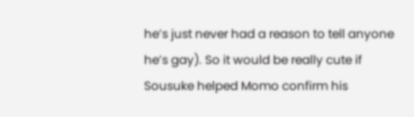he’s just never had a reason to tell anyone he’s gay). So it would be really cute if Sousuke helped Momo confirm his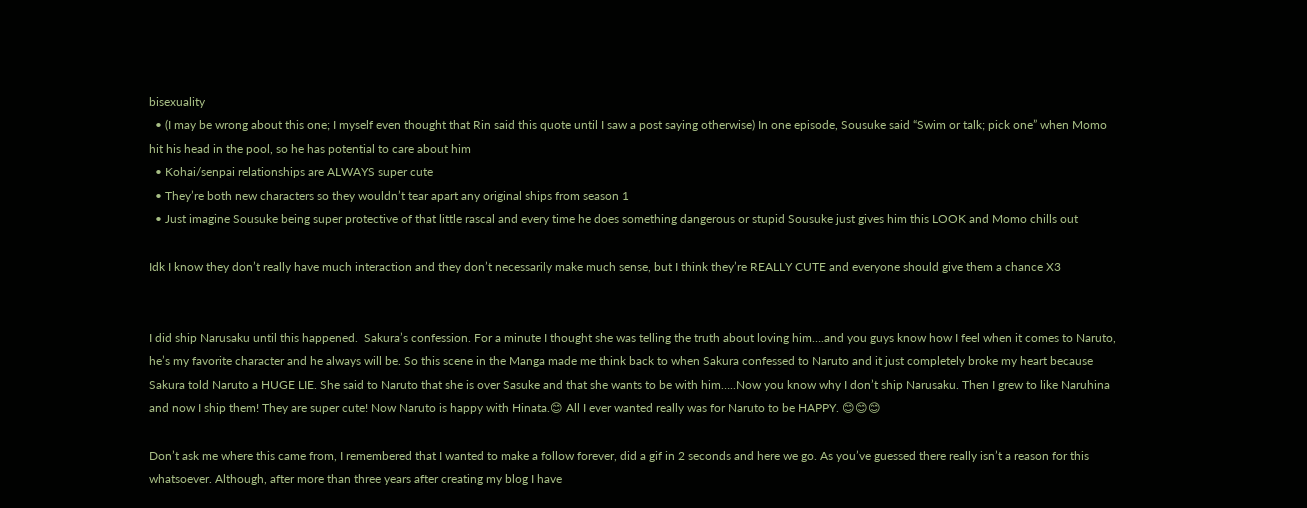bisexuality
  • (I may be wrong about this one; I myself even thought that Rin said this quote until I saw a post saying otherwise) In one episode, Sousuke said “Swim or talk; pick one” when Momo hit his head in the pool, so he has potential to care about him
  • Kohai/senpai relationships are ALWAYS super cute
  • They’re both new characters so they wouldn’t tear apart any original ships from season 1
  • Just imagine Sousuke being super protective of that little rascal and every time he does something dangerous or stupid Sousuke just gives him this LOOK and Momo chills out

Idk I know they don’t really have much interaction and they don’t necessarily make much sense, but I think they’re REALLY CUTE and everyone should give them a chance X3


I did ship Narusaku until this happened.  Sakura’s confession. For a minute I thought she was telling the truth about loving him….and you guys know how I feel when it comes to Naruto, he’s my favorite character and he always will be. So this scene in the Manga made me think back to when Sakura confessed to Naruto and it just completely broke my heart because Sakura told Naruto a HUGE LIE. She said to Naruto that she is over Sasuke and that she wants to be with him…..Now you know why I don’t ship Narusaku. Then I grew to like Naruhina and now I ship them! They are super cute! Now Naruto is happy with Hinata.😊 All I ever wanted really was for Naruto to be HAPPY. 😊😊😊

Don’t ask me where this came from, I remembered that I wanted to make a follow forever, did a gif in 2 seconds and here we go. As you’ve guessed there really isn’t a reason for this whatsoever. Although, after more than three years after creating my blog I have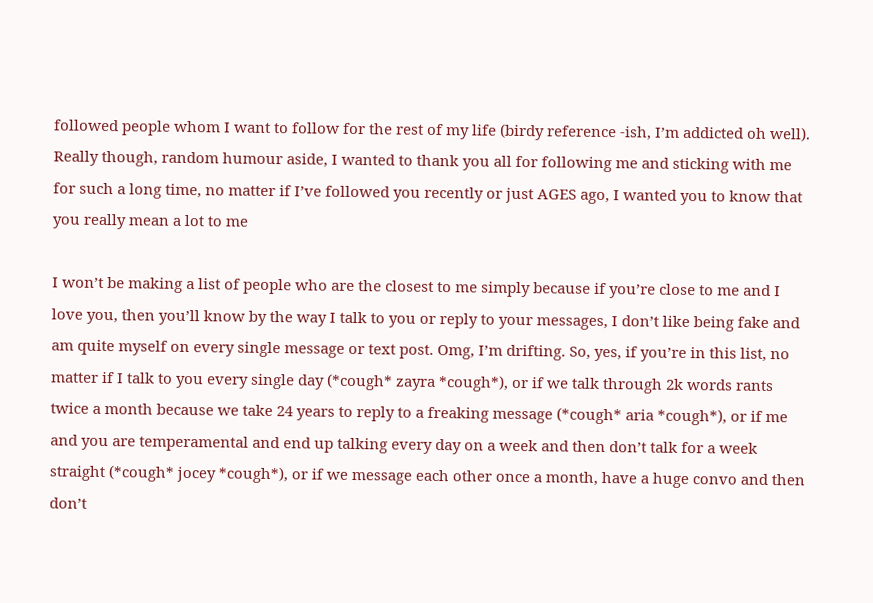followed people whom I want to follow for the rest of my life (birdy reference -ish, I’m addicted oh well). Really though, random humour aside, I wanted to thank you all for following me and sticking with me for such a long time, no matter if I’ve followed you recently or just AGES ago, I wanted you to know that you really mean a lot to me

I won’t be making a list of people who are the closest to me simply because if you’re close to me and I love you, then you’ll know by the way I talk to you or reply to your messages, I don’t like being fake and am quite myself on every single message or text post. Omg, I’m drifting. So, yes, if you’re in this list, no matter if I talk to you every single day (*cough* zayra *cough*), or if we talk through 2k words rants twice a month because we take 24 years to reply to a freaking message (*cough* aria *cough*), or if me and you are temperamental and end up talking every day on a week and then don’t talk for a week straight (*cough* jocey *cough*), or if we message each other once a month, have a huge convo and then don’t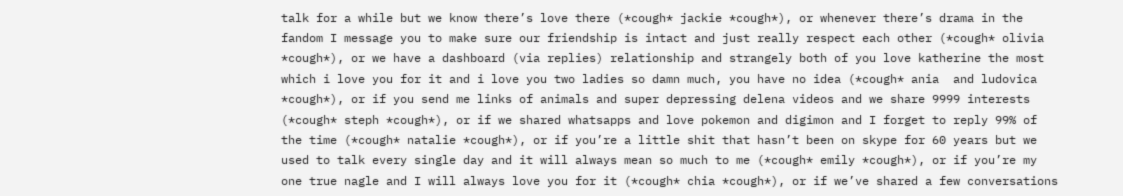talk for a while but we know there’s love there (*cough* jackie *cough*), or whenever there’s drama in the fandom I message you to make sure our friendship is intact and just really respect each other (*cough* olivia *cough*), or we have a dashboard (via replies) relationship and strangely both of you love katherine the most which i love you for it and i love you two ladies so damn much, you have no idea (*cough* ania  and ludovica *cough*), or if you send me links of animals and super depressing delena videos and we share 9999 interests (*cough* steph *cough*), or if we shared whatsapps and love pokemon and digimon and I forget to reply 99% of the time (*cough* natalie *cough*), or if you’re a little shit that hasn’t been on skype for 60 years but we used to talk every single day and it will always mean so much to me (*cough* emily *cough*), or if you’re my one true nagle and I will always love you for it (*cough* chia *cough*), or if we’ve shared a few conversations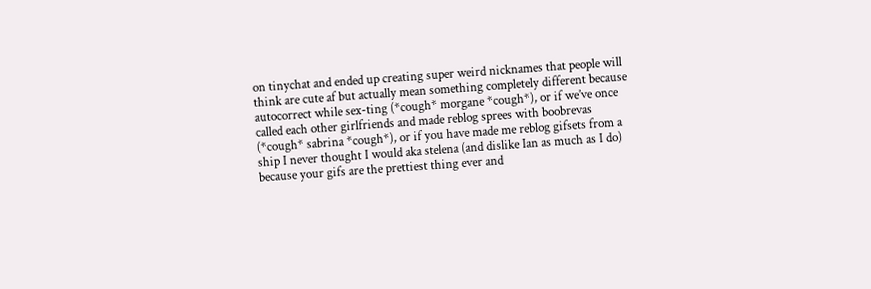on tinychat and ended up creating super weird nicknames that people will think are cute af but actually mean something completely different because autocorrect while sex-ting (*cough* morgane *cough*), or if we’ve once called each other girlfriends and made reblog sprees with boobrevas (*cough* sabrina *cough*), or if you have made me reblog gifsets from a ship I never thought I would aka stelena (and dislike Ian as much as I do) because your gifs are the prettiest thing ever and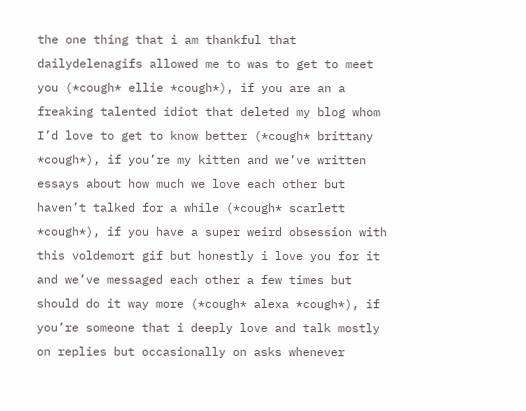the one thing that i am thankful that dailydelenagifs allowed me to was to get to meet you (*cough* ellie *cough*), if you are an a freaking talented idiot that deleted my blog whom I’d love to get to know better (*cough* brittany *cough*), if you’re my kitten and we’ve written essays about how much we love each other but haven’t talked for a while (*cough* scarlett *cough*), if you have a super weird obsession with this voldemort gif but honestly i love you for it and we’ve messaged each other a few times but should do it way more (*cough* alexa *cough*), if you’re someone that i deeply love and talk mostly on replies but occasionally on asks whenever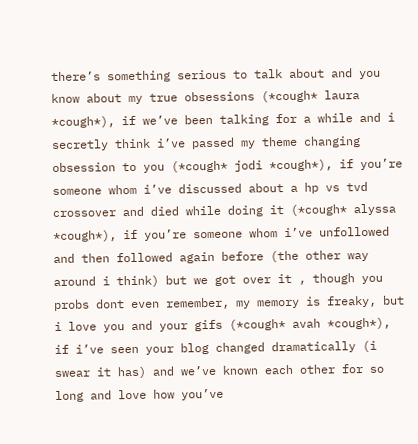there’s something serious to talk about and you know about my true obsessions (*cough* laura *cough*), if we’ve been talking for a while and i secretly think i’ve passed my theme changing obsession to you (*cough* jodi *cough*), if you’re someone whom i’ve discussed about a hp vs tvd crossover and died while doing it (*cough* alyssa *cough*), if you’re someone whom i’ve unfollowed and then followed again before (the other way around i think) but we got over it , though you probs dont even remember, my memory is freaky, but i love you and your gifs (*cough* avah *cough*), if i’ve seen your blog changed dramatically (i swear it has) and we’ve known each other for so long and love how you’ve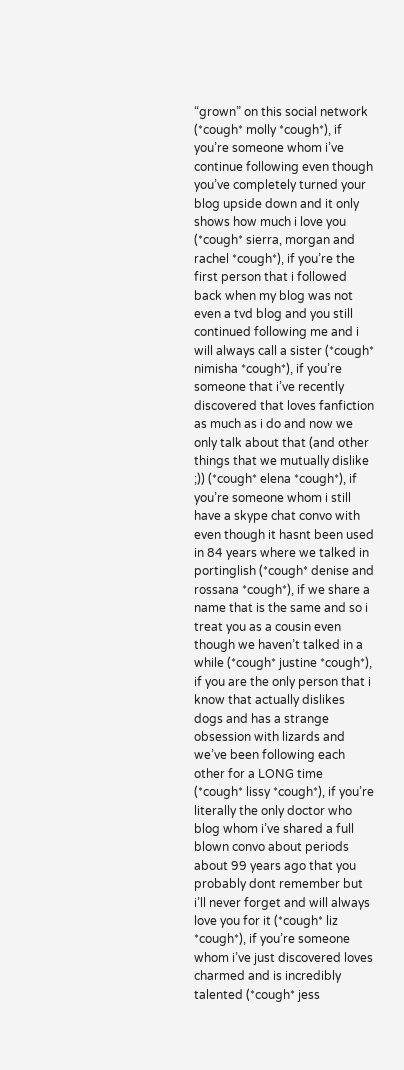“grown” on this social network (*cough* molly *cough*), if you’re someone whom i’ve continue following even though you’ve completely turned your blog upside down and it only shows how much i love you (*cough* sierra, morgan and rachel *cough*), if you’re the first person that i followed back when my blog was not even a tvd blog and you still continued following me and i will always call a sister (*cough* nimisha *cough*), if you’re someone that i’ve recently discovered that loves fanfiction as much as i do and now we only talk about that (and other things that we mutually dislike ;)) (*cough* elena *cough*), if you’re someone whom i still have a skype chat convo with even though it hasnt been used in 84 years where we talked in portinglish (*cough* denise and rossana *cough*), if we share a name that is the same and so i treat you as a cousin even though we haven’t talked in a while (*cough* justine *cough*), if you are the only person that i know that actually dislikes dogs and has a strange obsession with lizards and we’ve been following each other for a LONG time (*cough* lissy *cough*), if you’re literally the only doctor who blog whom i’ve shared a full blown convo about periods about 99 years ago that you probably dont remember but i’ll never forget and will always love you for it (*cough* liz *cough*), if you’re someone whom i’ve just discovered loves charmed and is incredibly talented (*cough* jess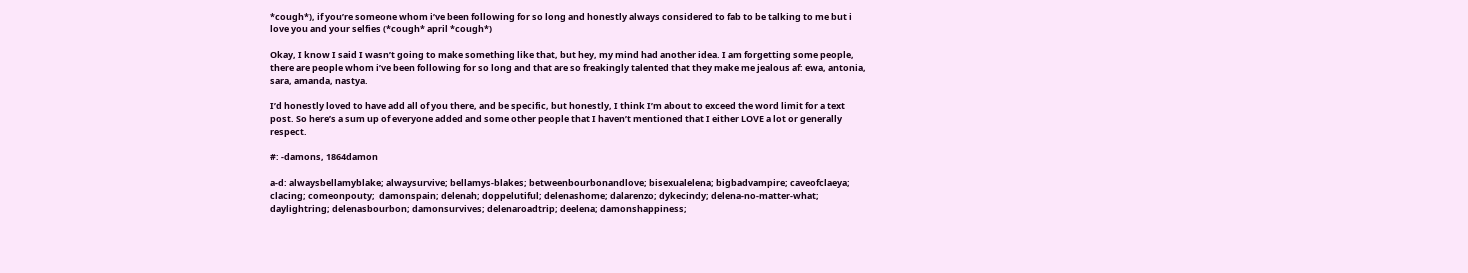*cough*), if you’re someone whom i’ve been following for so long and honestly always considered to fab to be talking to me but i love you and your selfies (*cough* april *cough*)

Okay, I know I said I wasn’t going to make something like that, but hey, my mind had another idea. I am forgetting some people, there are people whom i’ve been following for so long and that are so freakingly talented that they make me jealous af: ewa, antonia, sara, amanda, nastya.

I’d honestly loved to have add all of you there, and be specific, but honestly, I think I’m about to exceed the word limit for a text post. So here’s a sum up of everyone added and some other people that I haven’t mentioned that I either LOVE a lot or generally respect.

#: -damons, 1864damon

a-d: alwaysbellamyblake; alwaysurvive; bellamys-blakes; betweenbourbonandlove; bisexualelena; bigbadvampire; caveofclaeya; clacing; comeonpouty;  damonspain; delenah; doppelutiful; delenashome; dalarenzo; dykecindy; delena-no-matter-what; daylightring; delenasbourbon; damonsurvives; delenaroadtrip; deelena; damonshappiness;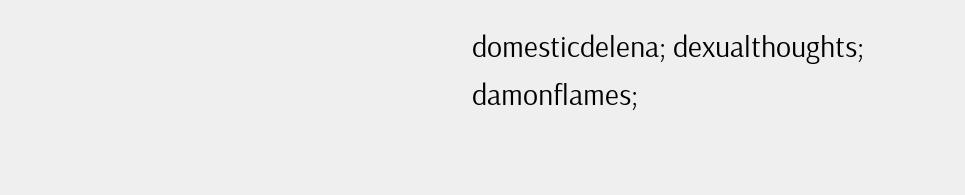domesticdelena; dexualthoughts; damonflames;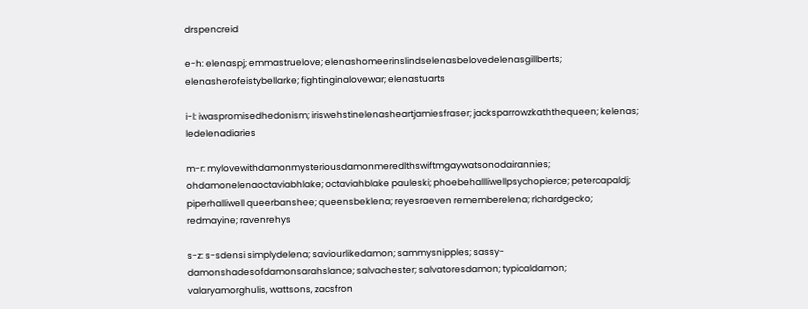drspencreid

e-h: elenaspj; emmastruelove; elenashomeerinslindselenasbelovedelenasgillberts; elenasherofeistybellarke; fightinginalovewar; elenastuarts

i-l: iwaspromisedhedonism; iriswehstinelenasheartjamiesfraser; jacksparrowzkaththequeen; kelenas; ledelenadiaries

m-r: mylovewithdamonmysteriousdamonmeredlthswiftmgaywatsonodairannies; ohdamonelenaoctaviabhlake; octaviahblake pauleski; phoebehallliwellpsychopierce; petercapaldj; piperhalliwell queerbanshee; queensbeklena; reyesraeven rememberelena; rlchardgecko; redmayine; ravenrehys

s-z: s-sdensi simplydelena; saviourlikedamon; sammysnipples; sassy-damonshadesofdamonsarahslance; salvachester; salvatoresdamon; typicaldamon; valaryamorghulis, wattsons, zacsfron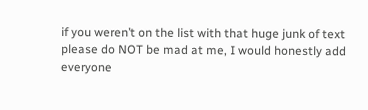if you weren’t on the list with that huge junk of text please do NOT be mad at me, I would honestly add everyone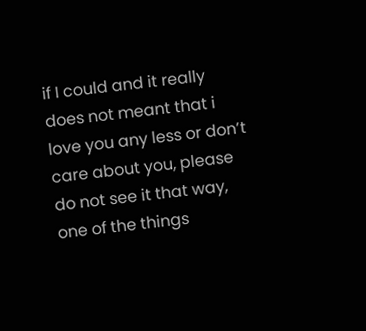if I could and it really does not meant that i love you any less or don’t care about you, please do not see it that way, one of the things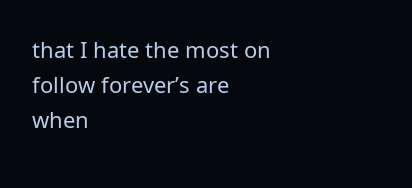that I hate the most on follow forever’s are when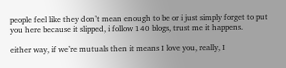people feel like they don’t mean enough to be or i just simply forget to put you here because it slipped, i follow 140 blogs, trust me it happens.

either way, if we’re mutuals then it means I love you, really, I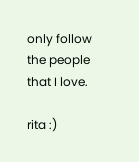only follow the people that I love.

rita :)